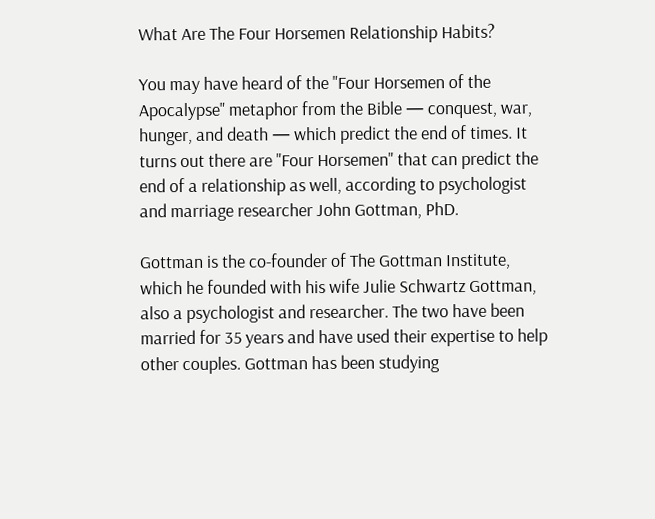What Are The Four Horsemen Relationship Habits?

You may have heard of the "Four Horsemen of the Apocalypse" metaphor from the Bible — conquest, war, hunger, and death — which predict the end of times. It turns out there are "Four Horsemen" that can predict the end of a relationship as well, according to psychologist and marriage researcher John Gottman, PhD.

Gottman is the co-founder of The Gottman Institute, which he founded with his wife Julie Schwartz Gottman, also a psychologist and researcher. The two have been married for 35 years and have used their expertise to help other couples. Gottman has been studying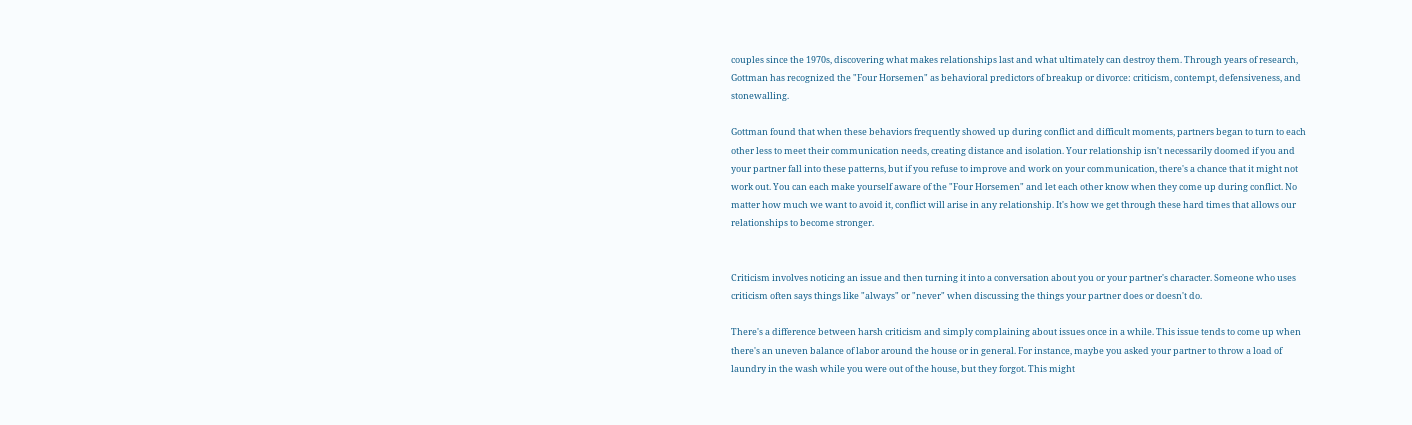couples since the 1970s, discovering what makes relationships last and what ultimately can destroy them. Through years of research, Gottman has recognized the "Four Horsemen" as behavioral predictors of breakup or divorce: criticism, contempt, defensiveness, and stonewalling.

Gottman found that when these behaviors frequently showed up during conflict and difficult moments, partners began to turn to each other less to meet their communication needs, creating distance and isolation. Your relationship isn't necessarily doomed if you and your partner fall into these patterns, but if you refuse to improve and work on your communication, there's a chance that it might not work out. You can each make yourself aware of the "Four Horsemen" and let each other know when they come up during conflict. No matter how much we want to avoid it, conflict will arise in any relationship. It's how we get through these hard times that allows our relationships to become stronger.


Criticism involves noticing an issue and then turning it into a conversation about you or your partner's character. Someone who uses criticism often says things like "always" or "never" when discussing the things your partner does or doesn't do.

There's a difference between harsh criticism and simply complaining about issues once in a while. This issue tends to come up when there's an uneven balance of labor around the house or in general. For instance, maybe you asked your partner to throw a load of laundry in the wash while you were out of the house, but they forgot. This might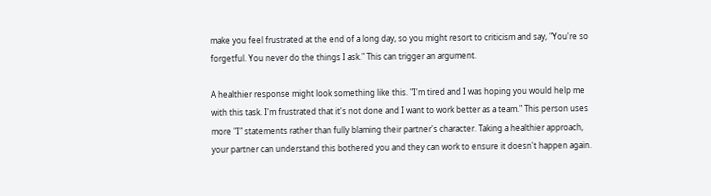make you feel frustrated at the end of a long day, so you might resort to criticism and say, "You're so forgetful. You never do the things I ask." This can trigger an argument.

A healthier response might look something like this. "I'm tired and I was hoping you would help me with this task. I'm frustrated that it's not done and I want to work better as a team." This person uses more "I" statements rather than fully blaming their partner's character. Taking a healthier approach, your partner can understand this bothered you and they can work to ensure it doesn't happen again.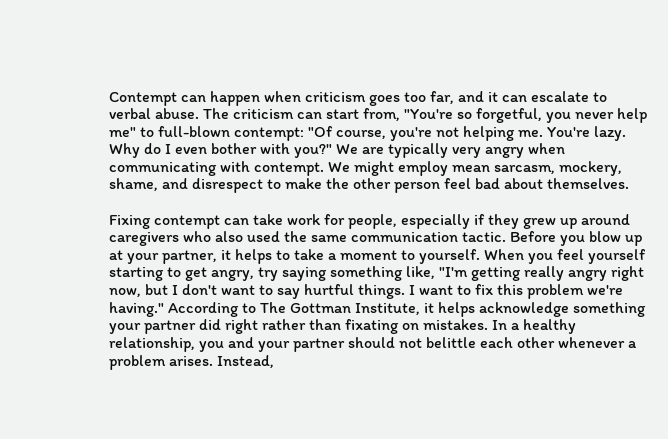Contempt can happen when criticism goes too far, and it can escalate to verbal abuse. The criticism can start from, "You're so forgetful, you never help me" to full-blown contempt: "Of course, you're not helping me. You're lazy. Why do I even bother with you?" We are typically very angry when communicating with contempt. We might employ mean sarcasm, mockery, shame, and disrespect to make the other person feel bad about themselves.

Fixing contempt can take work for people, especially if they grew up around caregivers who also used the same communication tactic. Before you blow up at your partner, it helps to take a moment to yourself. When you feel yourself starting to get angry, try saying something like, "I'm getting really angry right now, but I don't want to say hurtful things. I want to fix this problem we're having." According to The Gottman Institute, it helps acknowledge something your partner did right rather than fixating on mistakes. In a healthy relationship, you and your partner should not belittle each other whenever a problem arises. Instead,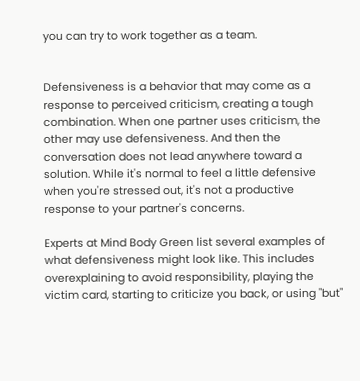you can try to work together as a team.


Defensiveness is a behavior that may come as a response to perceived criticism, creating a tough combination. When one partner uses criticism, the other may use defensiveness. And then the conversation does not lead anywhere toward a solution. While it's normal to feel a little defensive when you're stressed out, it's not a productive response to your partner's concerns.

Experts at Mind Body Green list several examples of what defensiveness might look like. This includes overexplaining to avoid responsibility, playing the victim card, starting to criticize you back, or using "but"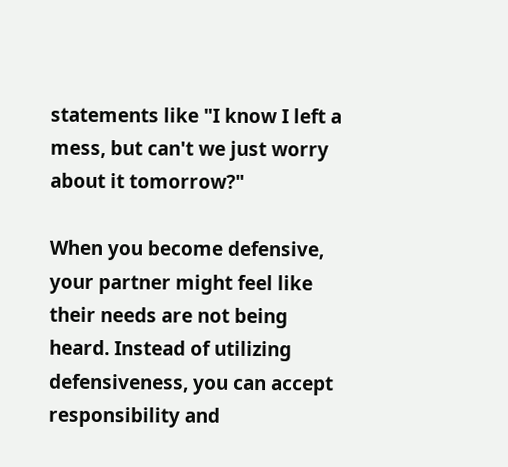statements like "I know I left a mess, but can't we just worry about it tomorrow?"

When you become defensive, your partner might feel like their needs are not being heard. Instead of utilizing defensiveness, you can accept responsibility and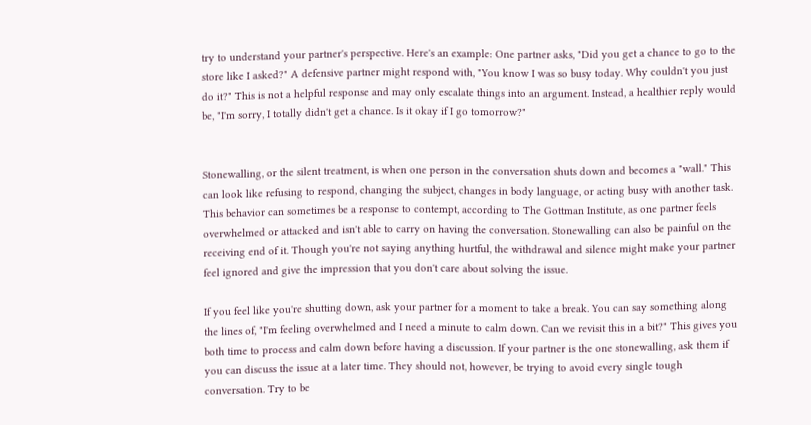try to understand your partner's perspective. Here's an example: One partner asks, "Did you get a chance to go to the store like I asked?" A defensive partner might respond with, "You know I was so busy today. Why couldn't you just do it?" This is not a helpful response and may only escalate things into an argument. Instead, a healthier reply would be, "I'm sorry, I totally didn't get a chance. Is it okay if I go tomorrow?"


Stonewalling, or the silent treatment, is when one person in the conversation shuts down and becomes a "wall." This can look like refusing to respond, changing the subject, changes in body language, or acting busy with another task. This behavior can sometimes be a response to contempt, according to The Gottman Institute, as one partner feels overwhelmed or attacked and isn't able to carry on having the conversation. Stonewalling can also be painful on the receiving end of it. Though you're not saying anything hurtful, the withdrawal and silence might make your partner feel ignored and give the impression that you don't care about solving the issue.

If you feel like you're shutting down, ask your partner for a moment to take a break. You can say something along the lines of, "I'm feeling overwhelmed and I need a minute to calm down. Can we revisit this in a bit?" This gives you both time to process and calm down before having a discussion. If your partner is the one stonewalling, ask them if you can discuss the issue at a later time. They should not, however, be trying to avoid every single tough conversation. Try to be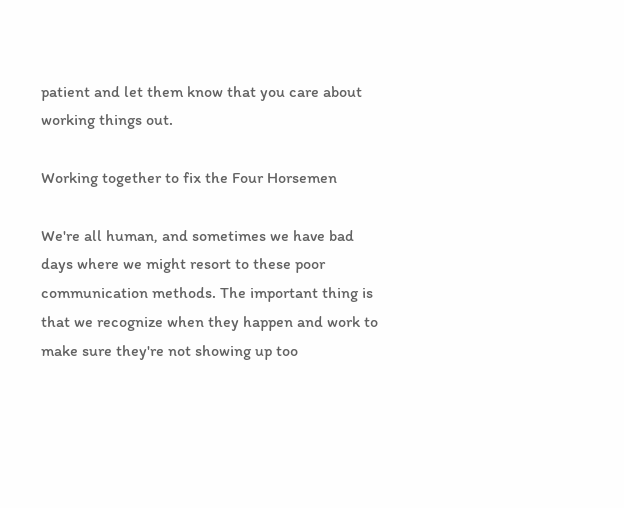patient and let them know that you care about working things out.

Working together to fix the Four Horsemen

We're all human, and sometimes we have bad days where we might resort to these poor communication methods. The important thing is that we recognize when they happen and work to make sure they're not showing up too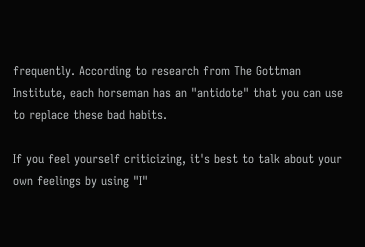frequently. According to research from The Gottman Institute, each horseman has an "antidote" that you can use to replace these bad habits.

If you feel yourself criticizing, it's best to talk about your own feelings by using "I"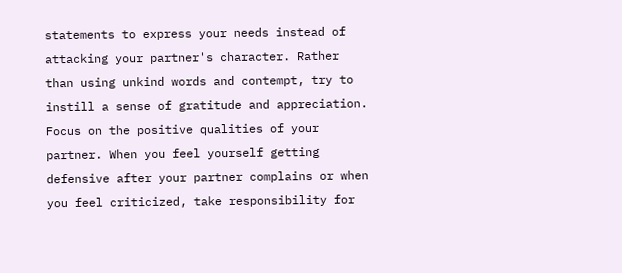statements to express your needs instead of attacking your partner's character. Rather than using unkind words and contempt, try to instill a sense of gratitude and appreciation. Focus on the positive qualities of your partner. When you feel yourself getting defensive after your partner complains or when you feel criticized, take responsibility for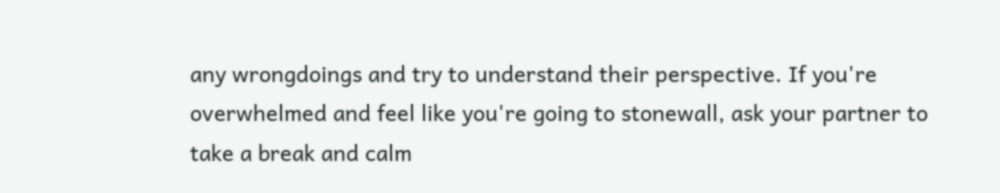any wrongdoings and try to understand their perspective. If you're overwhelmed and feel like you're going to stonewall, ask your partner to take a break and calm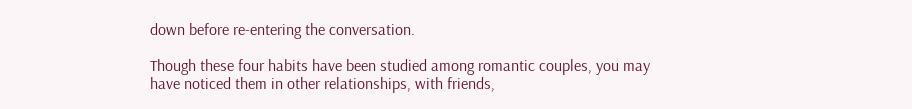down before re-entering the conversation.

Though these four habits have been studied among romantic couples, you may have noticed them in other relationships, with friends,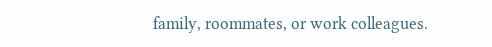family, roommates, or work colleagues.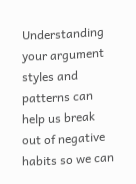Understanding your argument styles and patterns can help us break out of negative habits so we can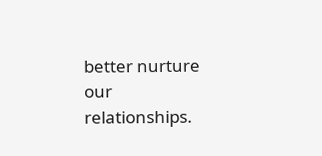better nurture our relationships.